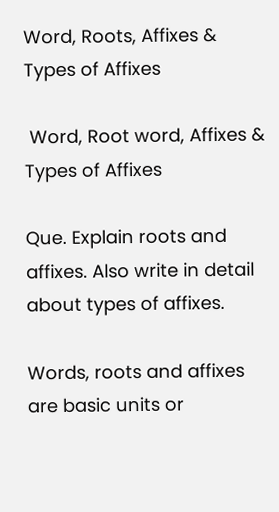Word, Roots, Affixes & Types of Affixes

 Word, Root word, Affixes & Types of Affixes

Que. Explain roots and affixes. Also write in detail about types of affixes.

Words, roots and affixes are basic units or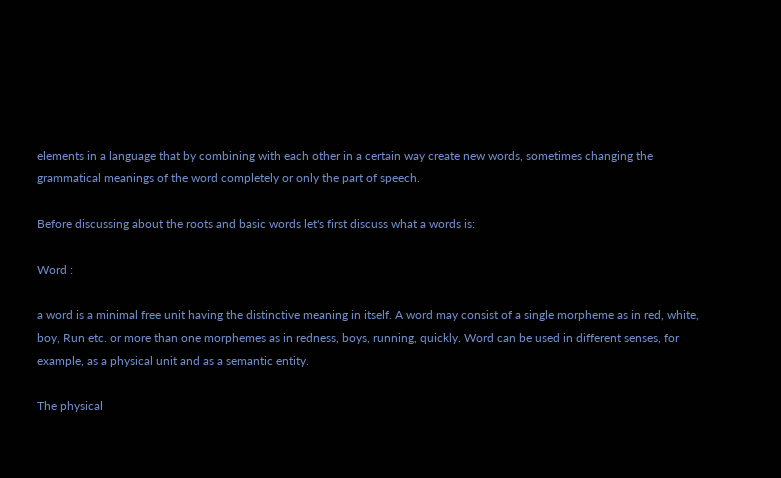elements in a language that by combining with each other in a certain way create new words, sometimes changing the grammatical meanings of the word completely or only the part of speech.

Before discussing about the roots and basic words let's first discuss what a words is:

Word :

a word is a minimal free unit having the distinctive meaning in itself. A word may consist of a single morpheme as in red, white, boy, Run etc. or more than one morphemes as in redness, boys, running, quickly. Word can be used in different senses, for example, as a physical unit and as a semantic entity.

The physical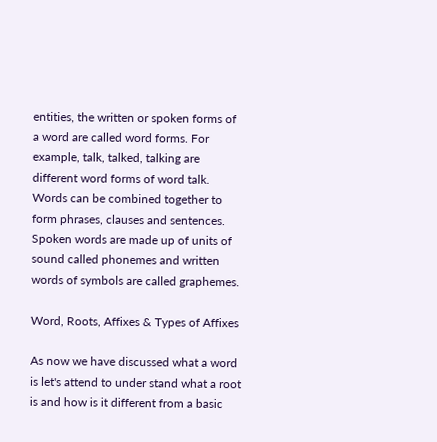entities, the written or spoken forms of a word are called word forms. For example, talk, talked, talking are different word forms of word talk. Words can be combined together to form phrases, clauses and sentences. Spoken words are made up of units of sound called phonemes and written words of symbols are called graphemes.

Word, Roots, Affixes & Types of Affixes

As now we have discussed what a word is let's attend to under stand what a root is and how is it different from a basic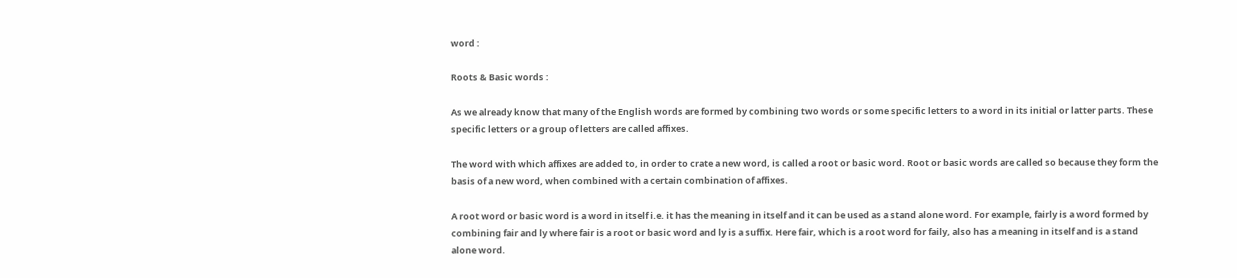word :

Roots & Basic words :

As we already know that many of the English words are formed by combining two words or some specific letters to a word in its initial or latter parts. These specific letters or a group of letters are called affixes.

The word with which affixes are added to, in order to crate a new word, is called a root or basic word. Root or basic words are called so because they form the basis of a new word, when combined with a certain combination of affixes.

A root word or basic word is a word in itself i.e. it has the meaning in itself and it can be used as a stand alone word. For example, fairly is a word formed by combining fair and ly where fair is a root or basic word and ly is a suffix. Here fair, which is a root word for faily, also has a meaning in itself and is a stand alone word.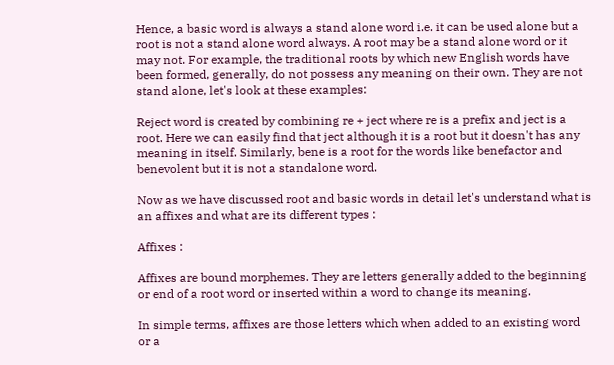Hence, a basic word is always a stand alone word i.e. it can be used alone but a root is not a stand alone word always. A root may be a stand alone word or it may not. For example, the traditional roots by which new English words have been formed, generally, do not possess any meaning on their own. They are not stand alone, let's look at these examples:

Reject word is created by combining re + ject where re is a prefix and ject is a root. Here we can easily find that ject although it is a root but it doesn't has any meaning in itself. Similarly, bene is a root for the words like benefactor and benevolent but it is not a standalone word.

Now as we have discussed root and basic words in detail let's understand what is an affixes and what are its different types :

Affixes :

Affixes are bound morphemes. They are letters generally added to the beginning or end of a root word or inserted within a word to change its meaning.

In simple terms, affixes are those letters which when added to an existing word or a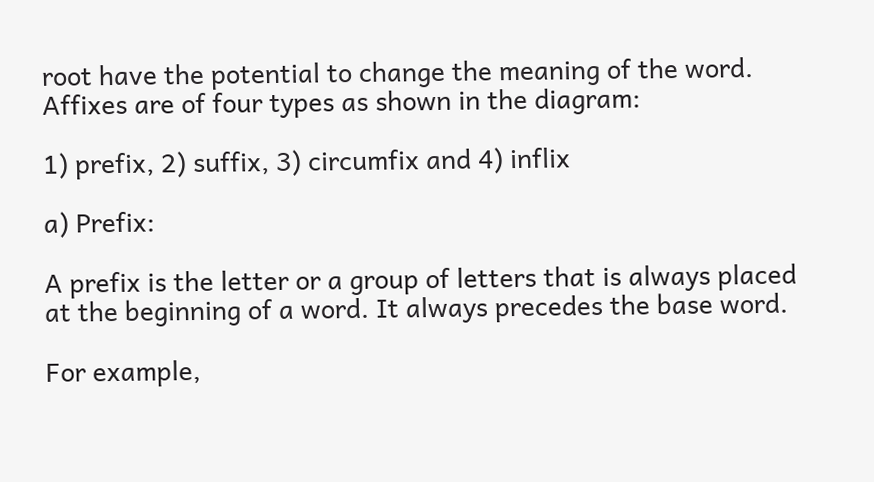root have the potential to change the meaning of the word. Affixes are of four types as shown in the diagram:

1) prefix, 2) suffix, 3) circumfix and 4) inflix

a) Prefix:

A prefix is the letter or a group of letters that is always placed at the beginning of a word. It always precedes the base word.

For example,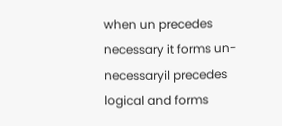when un precedes necessary it forms un-necessaryil precedes logical and forms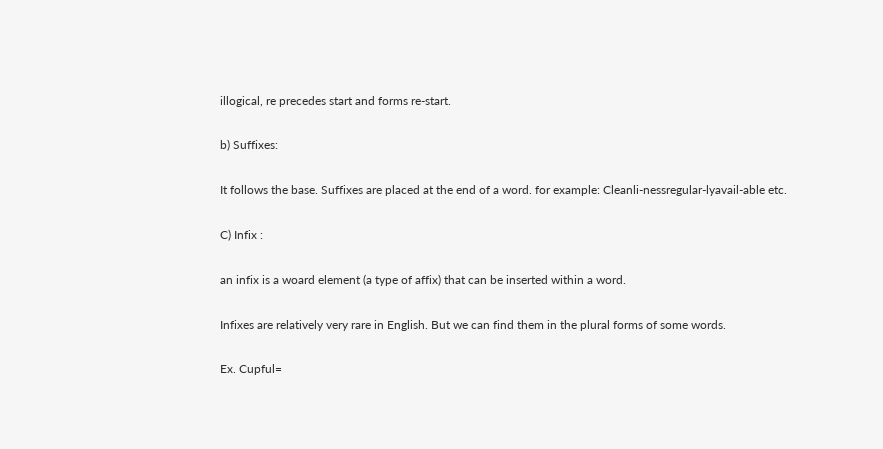illogical, re precedes start and forms re-start.

b) Suffixes:

It follows the base. Suffixes are placed at the end of a word. for example: Cleanli-nessregular-lyavail-able etc.

C) Infix :

an infix is a woard element (a type of affix) that can be inserted within a word.

Infixes are relatively very rare in English. But we can find them in the plural forms of some words.

Ex. Cupful=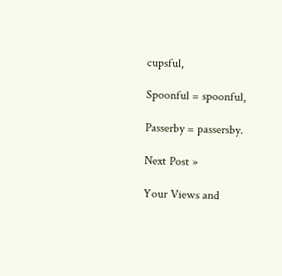cupsful,

Spoonful = spoonful,

Passerby = passersby.

Next Post »

Your Views and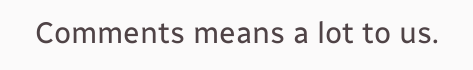Comments means a lot to us.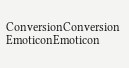ConversionConversion EmoticonEmoticon